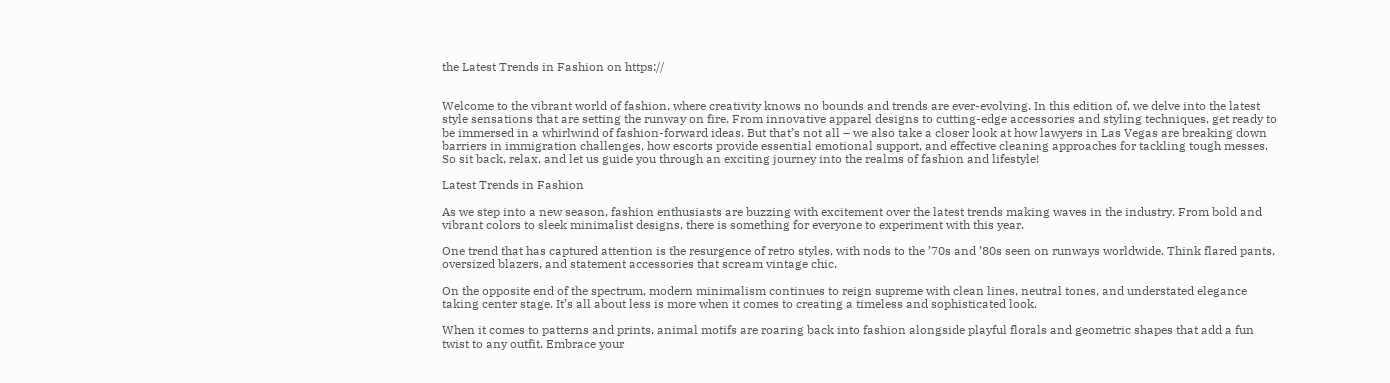the Latest Trends in Fashion on https://


Welcome to the vibrant world of fashion, where creativity knows no bounds and trends are ever-evolving. In this edition of, we delve into the latest style sensations that are setting the runway on fire. From innovative apparel designs to cutting-edge accessories and styling techniques, get ready to be immersed in a whirlwind of fashion-forward ideas. But that’s not all – we also take a closer look at how lawyers in Las Vegas are breaking down barriers in immigration challenges, how escorts provide essential emotional support, and effective cleaning approaches for tackling tough messes. So sit back, relax, and let us guide you through an exciting journey into the realms of fashion and lifestyle!

Latest Trends in Fashion

As we step into a new season, fashion enthusiasts are buzzing with excitement over the latest trends making waves in the industry. From bold and vibrant colors to sleek minimalist designs, there is something for everyone to experiment with this year.

One trend that has captured attention is the resurgence of retro styles, with nods to the ’70s and ’80s seen on runways worldwide. Think flared pants, oversized blazers, and statement accessories that scream vintage chic.

On the opposite end of the spectrum, modern minimalism continues to reign supreme with clean lines, neutral tones, and understated elegance taking center stage. It’s all about less is more when it comes to creating a timeless and sophisticated look.

When it comes to patterns and prints, animal motifs are roaring back into fashion alongside playful florals and geometric shapes that add a fun twist to any outfit. Embrace your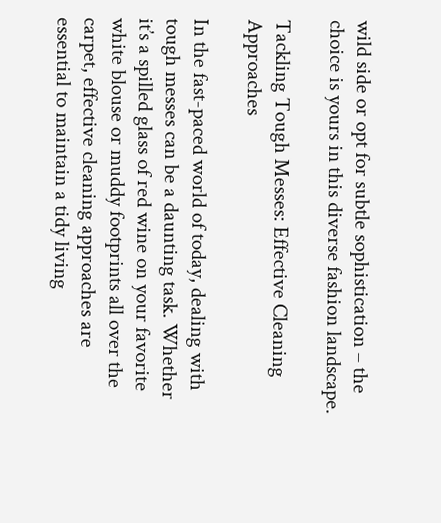wild side or opt for subtle sophistication – the choice is yours in this diverse fashion landscape.

Tackling Tough Messes: Effective Cleaning Approaches

In the fast-paced world of today, dealing with tough messes can be a daunting task. Whether it’s a spilled glass of red wine on your favorite white blouse or muddy footprints all over the carpet, effective cleaning approaches are essential to maintain a tidy living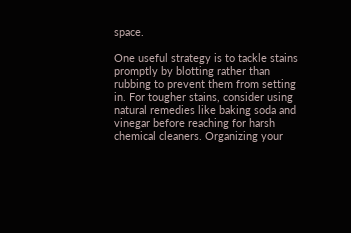space.

One useful strategy is to tackle stains promptly by blotting rather than rubbing to prevent them from setting in. For tougher stains, consider using natural remedies like baking soda and vinegar before reaching for harsh chemical cleaners. Organizing your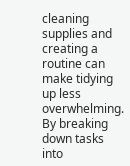cleaning supplies and creating a routine can make tidying up less overwhelming. By breaking down tasks into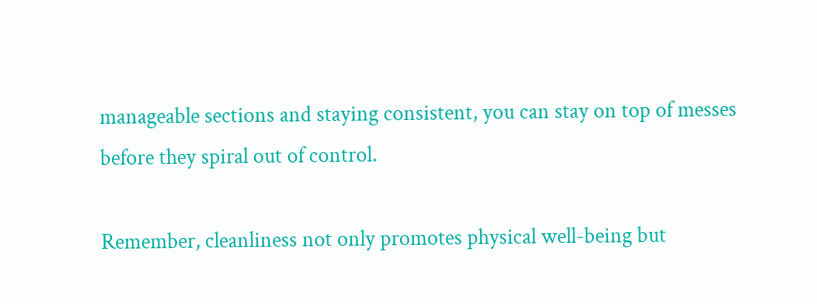manageable sections and staying consistent, you can stay on top of messes before they spiral out of control.

Remember, cleanliness not only promotes physical well-being but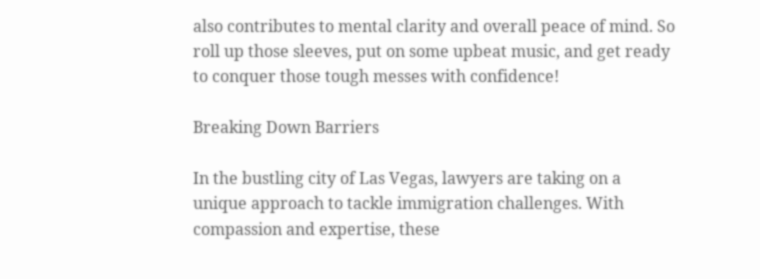also contributes to mental clarity and overall peace of mind. So roll up those sleeves, put on some upbeat music, and get ready to conquer those tough messes with confidence!

Breaking Down Barriers

In the bustling city of Las Vegas, lawyers are taking on a unique approach to tackle immigration challenges. With compassion and expertise, these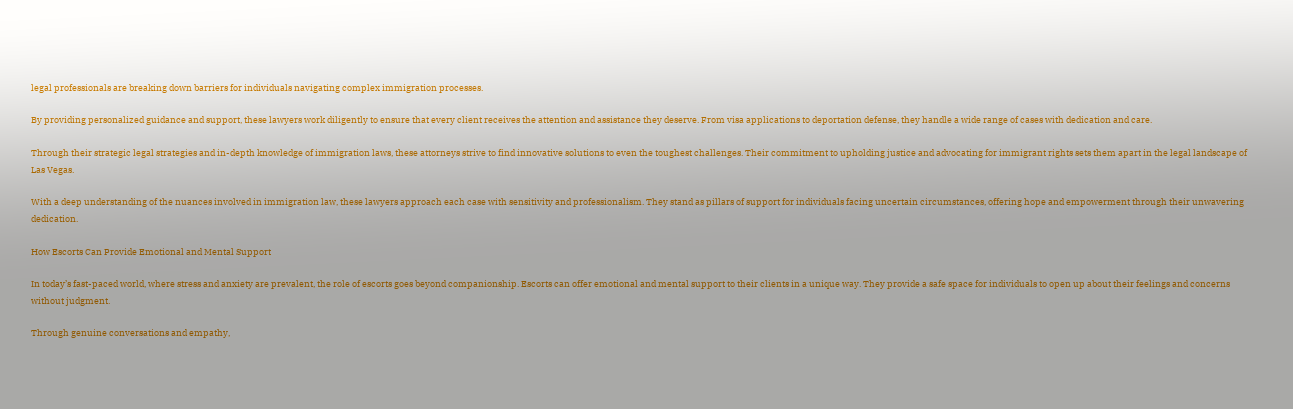legal professionals are breaking down barriers for individuals navigating complex immigration processes.

By providing personalized guidance and support, these lawyers work diligently to ensure that every client receives the attention and assistance they deserve. From visa applications to deportation defense, they handle a wide range of cases with dedication and care.

Through their strategic legal strategies and in-depth knowledge of immigration laws, these attorneys strive to find innovative solutions to even the toughest challenges. Their commitment to upholding justice and advocating for immigrant rights sets them apart in the legal landscape of Las Vegas.

With a deep understanding of the nuances involved in immigration law, these lawyers approach each case with sensitivity and professionalism. They stand as pillars of support for individuals facing uncertain circumstances, offering hope and empowerment through their unwavering dedication.

How Escorts Can Provide Emotional and Mental Support

In today’s fast-paced world, where stress and anxiety are prevalent, the role of escorts goes beyond companionship. Escorts can offer emotional and mental support to their clients in a unique way. They provide a safe space for individuals to open up about their feelings and concerns without judgment.

Through genuine conversations and empathy,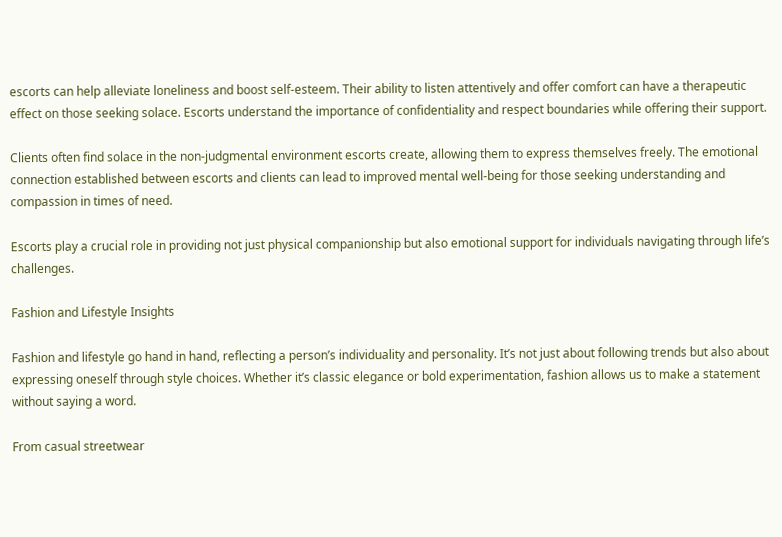escorts can help alleviate loneliness and boost self-esteem. Their ability to listen attentively and offer comfort can have a therapeutic effect on those seeking solace. Escorts understand the importance of confidentiality and respect boundaries while offering their support.

Clients often find solace in the non-judgmental environment escorts create, allowing them to express themselves freely. The emotional connection established between escorts and clients can lead to improved mental well-being for those seeking understanding and compassion in times of need.

Escorts play a crucial role in providing not just physical companionship but also emotional support for individuals navigating through life’s challenges.

Fashion and Lifestyle Insights

Fashion and lifestyle go hand in hand, reflecting a person’s individuality and personality. It’s not just about following trends but also about expressing oneself through style choices. Whether it’s classic elegance or bold experimentation, fashion allows us to make a statement without saying a word.

From casual streetwear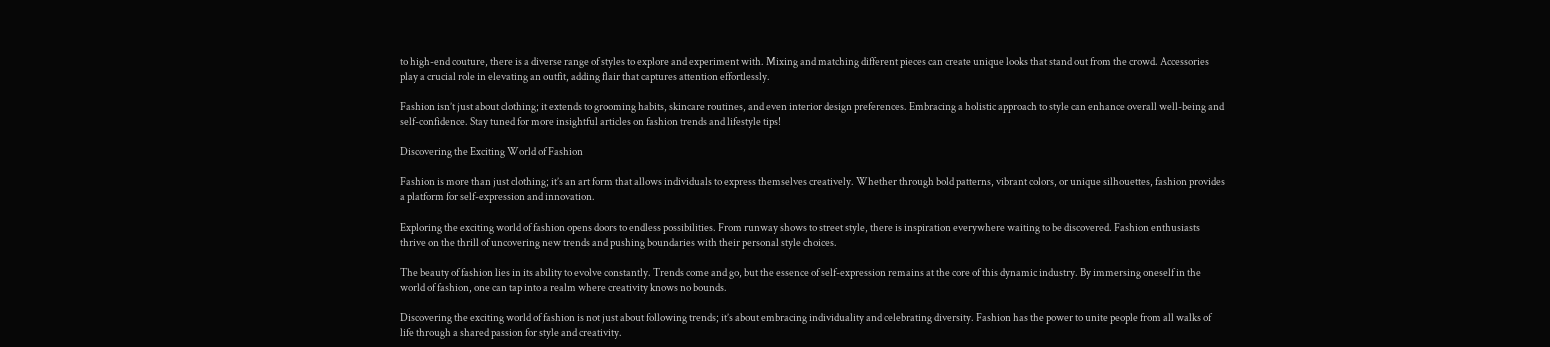to high-end couture, there is a diverse range of styles to explore and experiment with. Mixing and matching different pieces can create unique looks that stand out from the crowd. Accessories play a crucial role in elevating an outfit, adding flair that captures attention effortlessly.

Fashion isn’t just about clothing; it extends to grooming habits, skincare routines, and even interior design preferences. Embracing a holistic approach to style can enhance overall well-being and self-confidence. Stay tuned for more insightful articles on fashion trends and lifestyle tips!

Discovering the Exciting World of Fashion

Fashion is more than just clothing; it’s an art form that allows individuals to express themselves creatively. Whether through bold patterns, vibrant colors, or unique silhouettes, fashion provides a platform for self-expression and innovation.

Exploring the exciting world of fashion opens doors to endless possibilities. From runway shows to street style, there is inspiration everywhere waiting to be discovered. Fashion enthusiasts thrive on the thrill of uncovering new trends and pushing boundaries with their personal style choices.

The beauty of fashion lies in its ability to evolve constantly. Trends come and go, but the essence of self-expression remains at the core of this dynamic industry. By immersing oneself in the world of fashion, one can tap into a realm where creativity knows no bounds.

Discovering the exciting world of fashion is not just about following trends; it’s about embracing individuality and celebrating diversity. Fashion has the power to unite people from all walks of life through a shared passion for style and creativity.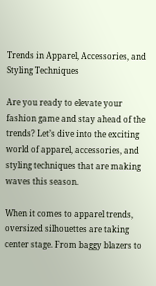Trends in Apparel, Accessories, and Styling Techniques

Are you ready to elevate your fashion game and stay ahead of the trends? Let’s dive into the exciting world of apparel, accessories, and styling techniques that are making waves this season.

When it comes to apparel trends, oversized silhouettes are taking center stage. From baggy blazers to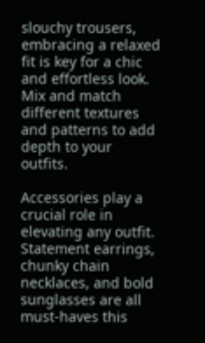slouchy trousers, embracing a relaxed fit is key for a chic and effortless look. Mix and match different textures and patterns to add depth to your outfits.

Accessories play a crucial role in elevating any outfit. Statement earrings, chunky chain necklaces, and bold sunglasses are all must-haves this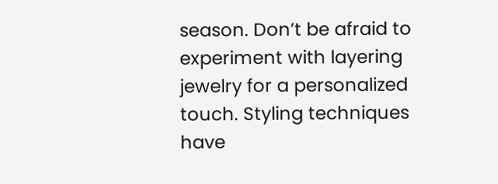season. Don’t be afraid to experiment with layering jewelry for a personalized touch. Styling techniques have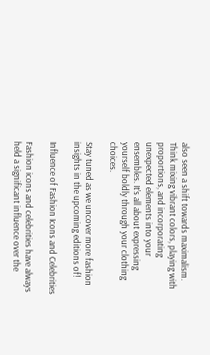also seen a shift towards maximalism. Think mixing vibrant colors, playing with proportions, and incorporating unexpected elements into your ensembles. It’s all about expressing yourself boldly through your clothing choices.

Stay tuned as we uncover more fashion insights in the upcoming editions of!

Influence of Fashion Icons and Celebrities

Fashion icons and celebrities have always held a significant influence over the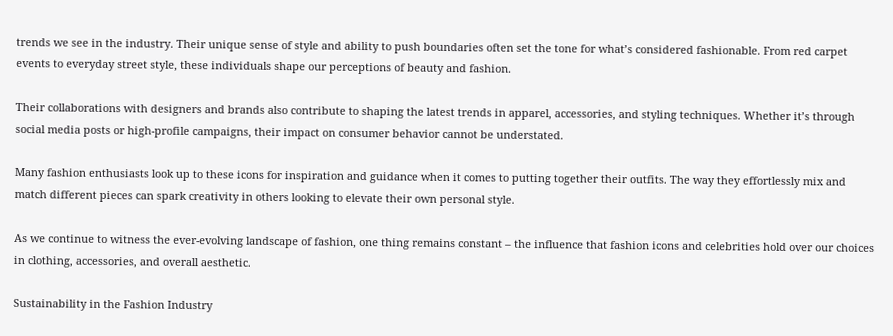trends we see in the industry. Their unique sense of style and ability to push boundaries often set the tone for what’s considered fashionable. From red carpet events to everyday street style, these individuals shape our perceptions of beauty and fashion.

Their collaborations with designers and brands also contribute to shaping the latest trends in apparel, accessories, and styling techniques. Whether it’s through social media posts or high-profile campaigns, their impact on consumer behavior cannot be understated.

Many fashion enthusiasts look up to these icons for inspiration and guidance when it comes to putting together their outfits. The way they effortlessly mix and match different pieces can spark creativity in others looking to elevate their own personal style.

As we continue to witness the ever-evolving landscape of fashion, one thing remains constant – the influence that fashion icons and celebrities hold over our choices in clothing, accessories, and overall aesthetic.

Sustainability in the Fashion Industry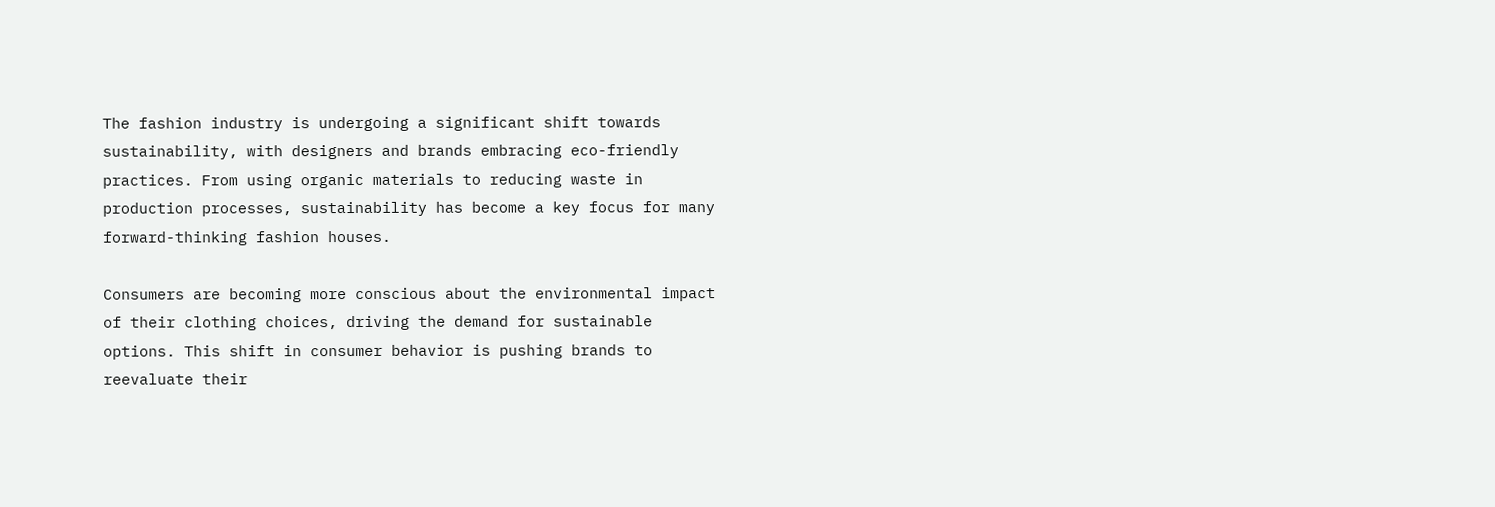The fashion industry is undergoing a significant shift towards sustainability, with designers and brands embracing eco-friendly practices. From using organic materials to reducing waste in production processes, sustainability has become a key focus for many forward-thinking fashion houses.

Consumers are becoming more conscious about the environmental impact of their clothing choices, driving the demand for sustainable options. This shift in consumer behavior is pushing brands to reevaluate their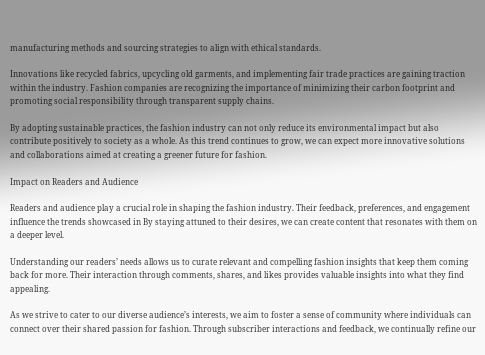manufacturing methods and sourcing strategies to align with ethical standards.

Innovations like recycled fabrics, upcycling old garments, and implementing fair trade practices are gaining traction within the industry. Fashion companies are recognizing the importance of minimizing their carbon footprint and promoting social responsibility through transparent supply chains.

By adopting sustainable practices, the fashion industry can not only reduce its environmental impact but also contribute positively to society as a whole. As this trend continues to grow, we can expect more innovative solutions and collaborations aimed at creating a greener future for fashion.

Impact on Readers and Audience

Readers and audience play a crucial role in shaping the fashion industry. Their feedback, preferences, and engagement influence the trends showcased in By staying attuned to their desires, we can create content that resonates with them on a deeper level.

Understanding our readers’ needs allows us to curate relevant and compelling fashion insights that keep them coming back for more. Their interaction through comments, shares, and likes provides valuable insights into what they find appealing.

As we strive to cater to our diverse audience’s interests, we aim to foster a sense of community where individuals can connect over their shared passion for fashion. Through subscriber interactions and feedback, we continually refine our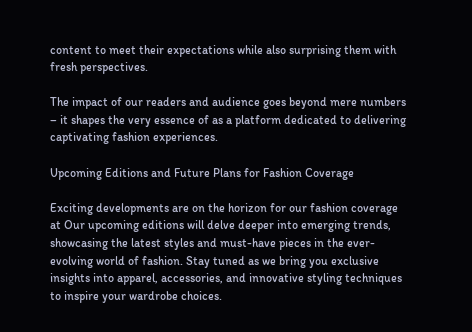content to meet their expectations while also surprising them with fresh perspectives.

The impact of our readers and audience goes beyond mere numbers – it shapes the very essence of as a platform dedicated to delivering captivating fashion experiences.

Upcoming Editions and Future Plans for Fashion Coverage

Exciting developments are on the horizon for our fashion coverage at Our upcoming editions will delve deeper into emerging trends, showcasing the latest styles and must-have pieces in the ever-evolving world of fashion. Stay tuned as we bring you exclusive insights into apparel, accessories, and innovative styling techniques to inspire your wardrobe choices.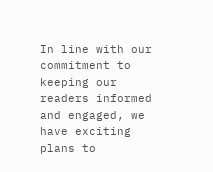In line with our commitment to keeping our readers informed and engaged, we have exciting plans to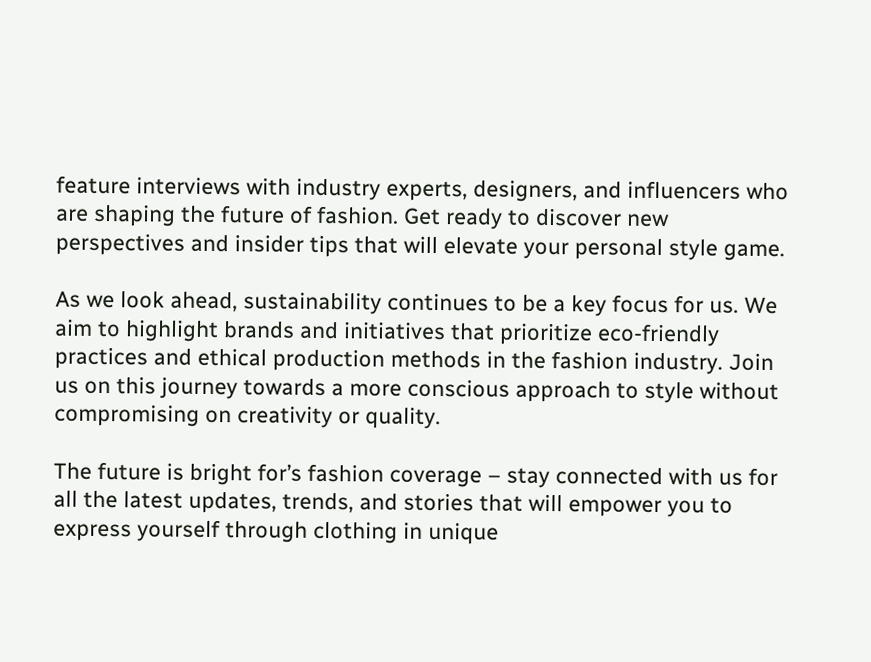feature interviews with industry experts, designers, and influencers who are shaping the future of fashion. Get ready to discover new perspectives and insider tips that will elevate your personal style game.

As we look ahead, sustainability continues to be a key focus for us. We aim to highlight brands and initiatives that prioritize eco-friendly practices and ethical production methods in the fashion industry. Join us on this journey towards a more conscious approach to style without compromising on creativity or quality.

The future is bright for’s fashion coverage – stay connected with us for all the latest updates, trends, and stories that will empower you to express yourself through clothing in unique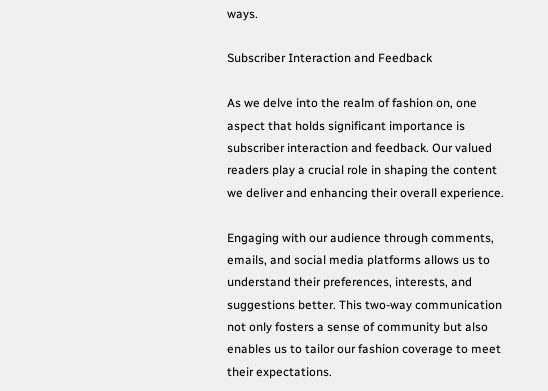ways.

Subscriber Interaction and Feedback

As we delve into the realm of fashion on, one aspect that holds significant importance is subscriber interaction and feedback. Our valued readers play a crucial role in shaping the content we deliver and enhancing their overall experience.

Engaging with our audience through comments, emails, and social media platforms allows us to understand their preferences, interests, and suggestions better. This two-way communication not only fosters a sense of community but also enables us to tailor our fashion coverage to meet their expectations.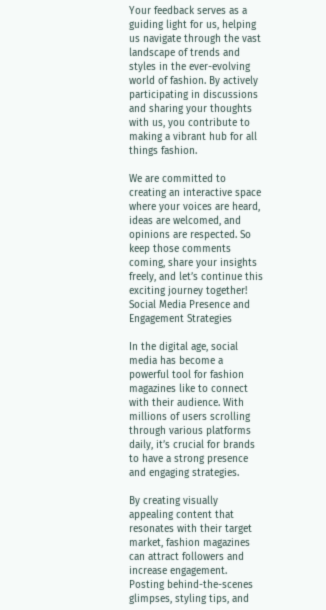Your feedback serves as a guiding light for us, helping us navigate through the vast landscape of trends and styles in the ever-evolving world of fashion. By actively participating in discussions and sharing your thoughts with us, you contribute to making a vibrant hub for all things fashion.

We are committed to creating an interactive space where your voices are heard, ideas are welcomed, and opinions are respected. So keep those comments coming, share your insights freely, and let’s continue this exciting journey together! Social Media Presence and Engagement Strategies

In the digital age, social media has become a powerful tool for fashion magazines like to connect with their audience. With millions of users scrolling through various platforms daily, it’s crucial for brands to have a strong presence and engaging strategies.

By creating visually appealing content that resonates with their target market, fashion magazines can attract followers and increase engagement. Posting behind-the-scenes glimpses, styling tips, and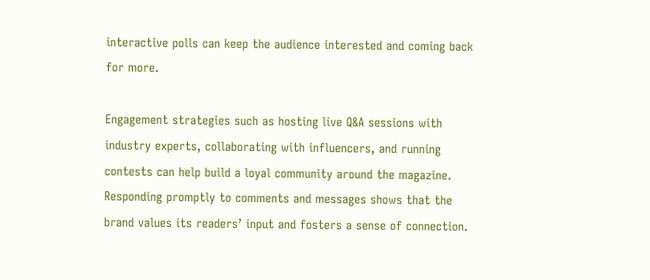interactive polls can keep the audience interested and coming back for more.

Engagement strategies such as hosting live Q&A sessions with industry experts, collaborating with influencers, and running contests can help build a loyal community around the magazine. Responding promptly to comments and messages shows that the brand values its readers’ input and fosters a sense of connection.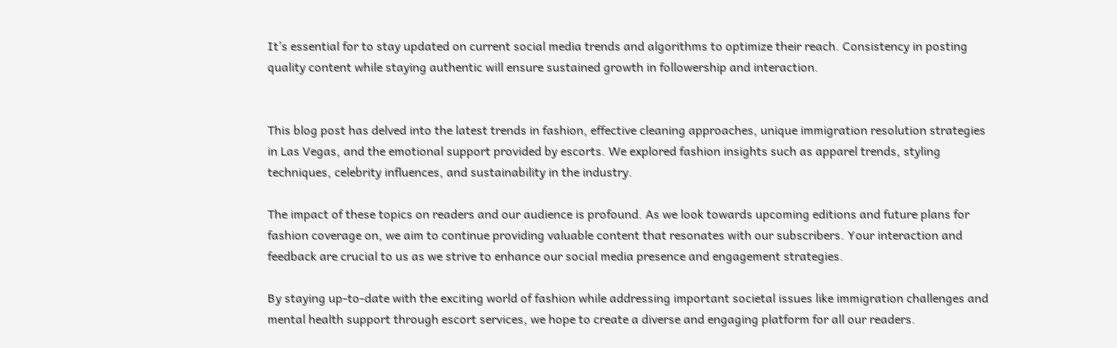It’s essential for to stay updated on current social media trends and algorithms to optimize their reach. Consistency in posting quality content while staying authentic will ensure sustained growth in followership and interaction.


This blog post has delved into the latest trends in fashion, effective cleaning approaches, unique immigration resolution strategies in Las Vegas, and the emotional support provided by escorts. We explored fashion insights such as apparel trends, styling techniques, celebrity influences, and sustainability in the industry.

The impact of these topics on readers and our audience is profound. As we look towards upcoming editions and future plans for fashion coverage on, we aim to continue providing valuable content that resonates with our subscribers. Your interaction and feedback are crucial to us as we strive to enhance our social media presence and engagement strategies.

By staying up-to-date with the exciting world of fashion while addressing important societal issues like immigration challenges and mental health support through escort services, we hope to create a diverse and engaging platform for all our readers.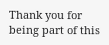Thank you for being part of this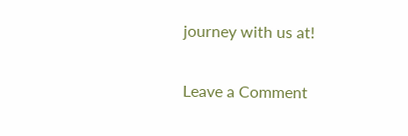journey with us at!

Leave a Comment